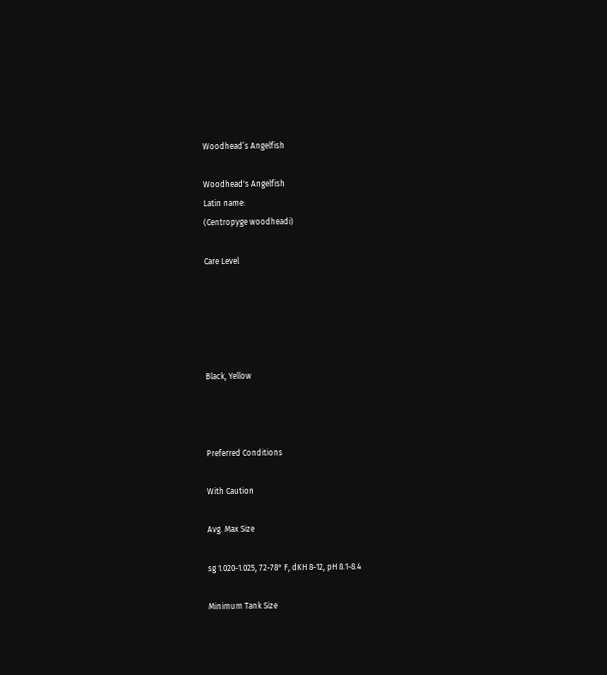Woodhead’s Angelfish

Woodhead's Angelfish
Latin name:
(Centropyge woodheadi)

Care Level





Black, Yellow



Preferred Conditions

With Caution

Avg. Max Size

sg 1.020-1.025, 72-78° F, dKH 8-12, pH 8.1-8.4

Minimum Tank Size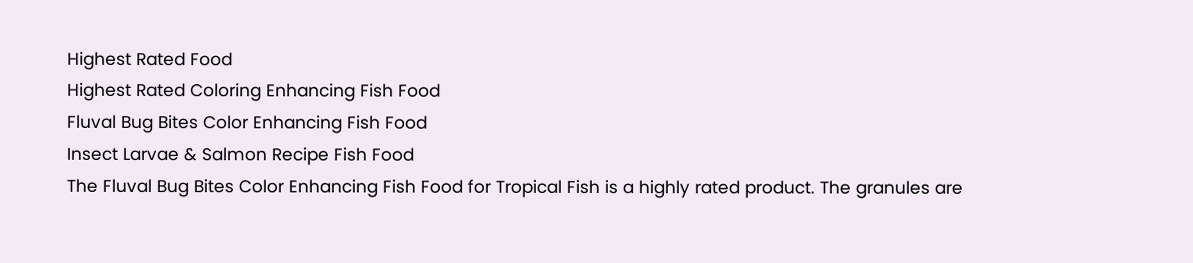Highest Rated Food
Highest Rated Coloring Enhancing Fish Food
Fluval Bug Bites Color Enhancing Fish Food
Insect Larvae & Salmon Recipe Fish Food
The Fluval Bug Bites Color Enhancing Fish Food for Tropical Fish is a highly rated product. The granules are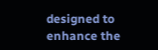designed to enhance the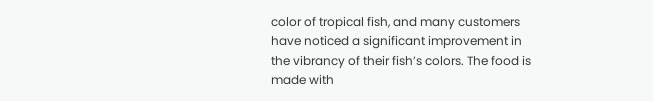color of tropical fish, and many customers have noticed a significant improvement in the vibrancy of their fish’s colors. The food is made with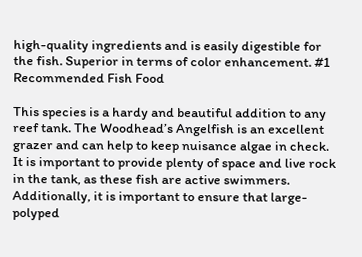high-quality ingredients and is easily digestible for the fish. Superior in terms of color enhancement. #1 Recommended Fish Food

This species is a hardy and beautiful addition to any reef tank. The Woodhead’s Angelfish is an excellent grazer and can help to keep nuisance algae in check. It is important to provide plenty of space and live rock in the tank, as these fish are active swimmers. Additionally, it is important to ensure that large-polyped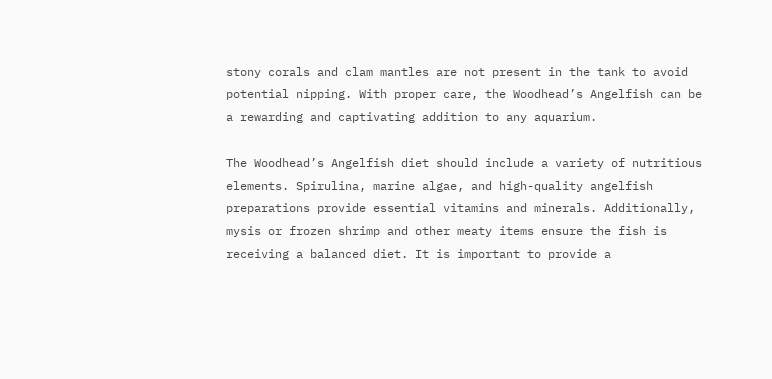stony corals and clam mantles are not present in the tank to avoid potential nipping. With proper care, the Woodhead’s Angelfish can be a rewarding and captivating addition to any aquarium.

The Woodhead’s Angelfish diet should include a variety of nutritious elements. Spirulina, marine algae, and high-quality angelfish preparations provide essential vitamins and minerals. Additionally, mysis or frozen shrimp and other meaty items ensure the fish is receiving a balanced diet. It is important to provide a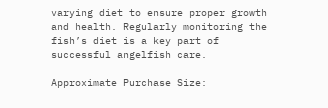varying diet to ensure proper growth and health. Regularly monitoring the fish’s diet is a key part of successful angelfish care.

Approximate Purchase Size: